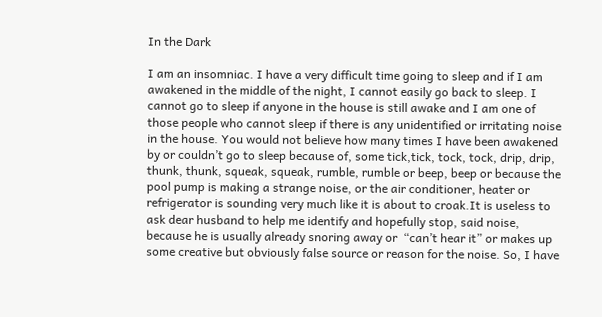In the Dark

I am an insomniac. I have a very difficult time going to sleep and if I am awakened in the middle of the night, I cannot easily go back to sleep. I cannot go to sleep if anyone in the house is still awake and I am one of those people who cannot sleep if there is any unidentified or irritating noise in the house. You would not believe how many times I have been awakened by or couldn’t go to sleep because of, some tick,tick, tock, tock, drip, drip, thunk, thunk, squeak, squeak, rumble, rumble or beep, beep or because the pool pump is making a strange noise, or the air conditioner, heater or refrigerator is sounding very much like it is about to croak.It is useless to ask dear husband to help me identify and hopefully stop, said noise, because he is usually already snoring away or  “can’t hear it” or makes up some creative but obviously false source or reason for the noise. So, I have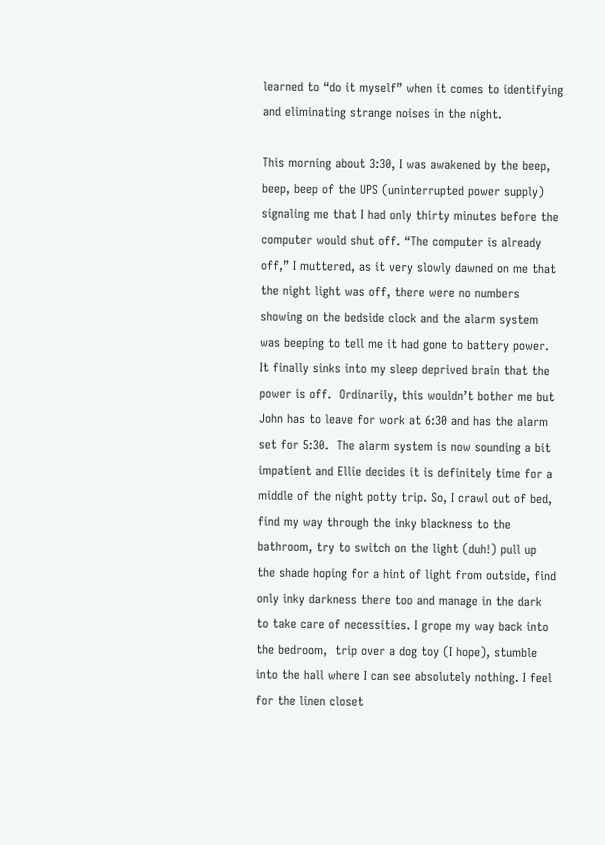learned to “do it myself” when it comes to identifying and eliminating strange noises in the night.

This morning about 3:30, I was awakened by the beep, beep, beep of the UPS (uninterrupted power supply) signaling me that I had only thirty minutes before the computer would shut off. “The computer is already off,” I muttered, as it very slowly dawned on me that the night light was off, there were no numbers showing on the bedside clock and the alarm system was beeping to tell me it had gone to battery power.  It finally sinks into my sleep deprived brain that the power is off.  Ordinarily, this wouldn’t bother me but John has to leave for work at 6:30 and has the alarm set for 5:30.  The alarm system is now sounding a bit impatient and Ellie decides it is definitely time for a middle of the night potty trip. So, I crawl out of bed, find my way through the inky blackness to the bathroom, try to switch on the light (duh!) pull up the shade hoping for a hint of light from outside, find only inky darkness there too and manage in the dark to take care of necessities. I grope my way back into the bedroom,  trip over a dog toy (I hope), stumble into the hall where I can see absolutely nothing. I feel for the linen closet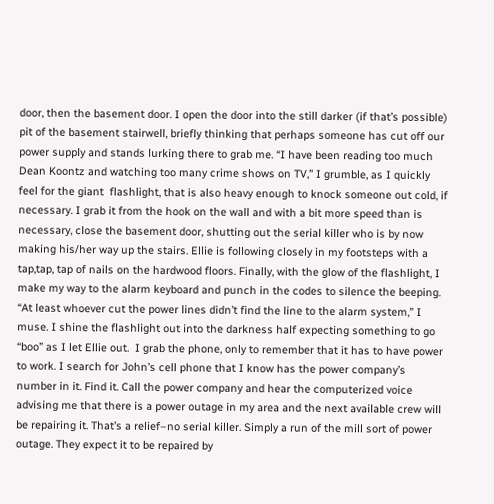door, then the basement door. I open the door into the still darker (if that’s possible) pit of the basement stairwell, briefly thinking that perhaps someone has cut off our power supply and stands lurking there to grab me. “I have been reading too much Dean Koontz and watching too many crime shows on TV,” I grumble, as I quickly feel for the giant  flashlight, that is also heavy enough to knock someone out cold, if necessary. I grab it from the hook on the wall and with a bit more speed than is necessary, close the basement door, shutting out the serial killer who is by now making his/her way up the stairs. Ellie is following closely in my footsteps with a tap,tap, tap of nails on the hardwood floors. Finally, with the glow of the flashlight, I make my way to the alarm keyboard and punch in the codes to silence the beeping. “At least whoever cut the power lines didn’t find the line to the alarm system,” I muse. I shine the flashlight out into the darkness half expecting something to go “boo” as I let Ellie out.  I grab the phone, only to remember that it has to have power to work. I search for John’s cell phone that I know has the power company’s number in it. Find it. Call the power company and hear the computerized voice advising me that there is a power outage in my area and the next available crew will be repairing it. That’s a relief–no serial killer. Simply a run of the mill sort of power outage. They expect it to be repaired by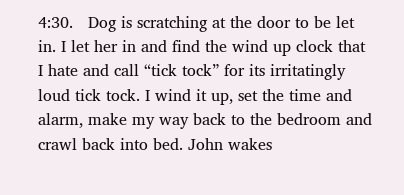4:30.   Dog is scratching at the door to be let in. I let her in and find the wind up clock that I hate and call “tick tock” for its irritatingly loud tick tock. I wind it up, set the time and alarm, make my way back to the bedroom and  crawl back into bed. John wakes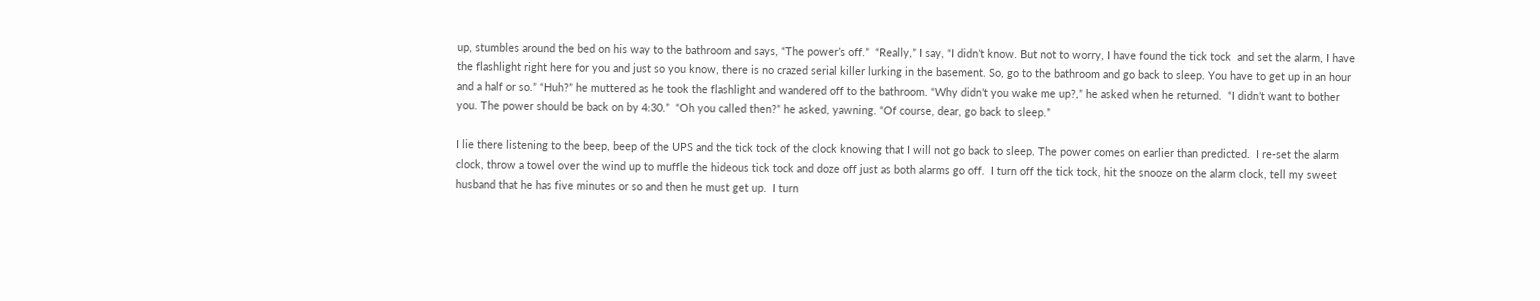up, stumbles around the bed on his way to the bathroom and says, “The power’s off.”  “Really,” I say, “I didn’t know. But not to worry, I have found the tick tock  and set the alarm, I have the flashlight right here for you and just so you know, there is no crazed serial killer lurking in the basement. So, go to the bathroom and go back to sleep. You have to get up in an hour and a half or so.” “Huh?” he muttered as he took the flashlight and wandered off to the bathroom. “Why didn’t you wake me up?,” he asked when he returned.  “I didn’t want to bother you. The power should be back on by 4:30.”  “Oh you called then?” he asked, yawning. “Of course, dear, go back to sleep.”

I lie there listening to the beep, beep of the UPS and the tick tock of the clock knowing that I will not go back to sleep. The power comes on earlier than predicted.  I re-set the alarm clock, throw a towel over the wind up to muffle the hideous tick tock and doze off just as both alarms go off.  I turn off the tick tock, hit the snooze on the alarm clock, tell my sweet husband that he has five minutes or so and then he must get up.  I turn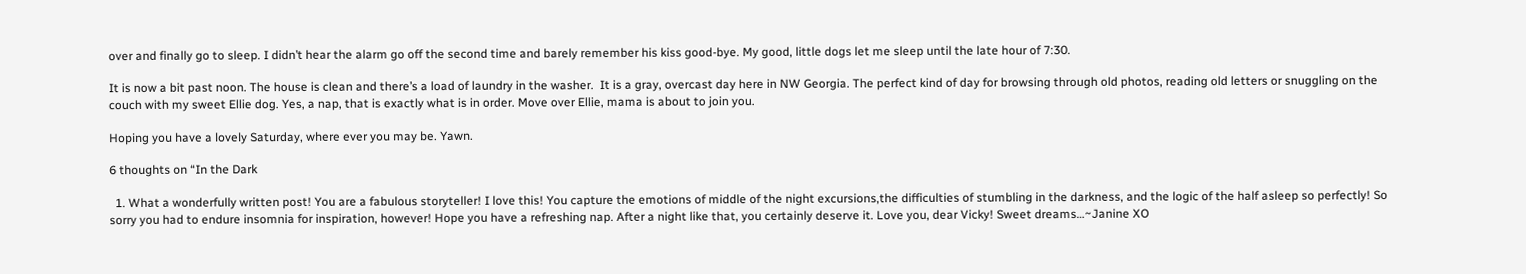over and finally go to sleep. I didn’t hear the alarm go off the second time and barely remember his kiss good-bye. My good, little dogs let me sleep until the late hour of 7:30.

It is now a bit past noon. The house is clean and there’s a load of laundry in the washer.  It is a gray, overcast day here in NW Georgia. The perfect kind of day for browsing through old photos, reading old letters or snuggling on the couch with my sweet Ellie dog. Yes, a nap, that is exactly what is in order. Move over Ellie, mama is about to join you.

Hoping you have a lovely Saturday, where ever you may be. Yawn.

6 thoughts on “In the Dark

  1. What a wonderfully written post! You are a fabulous storyteller! I love this! You capture the emotions of middle of the night excursions,the difficulties of stumbling in the darkness, and the logic of the half asleep so perfectly! So sorry you had to endure insomnia for inspiration, however! Hope you have a refreshing nap. After a night like that, you certainly deserve it. Love you, dear Vicky! Sweet dreams…~Janine XO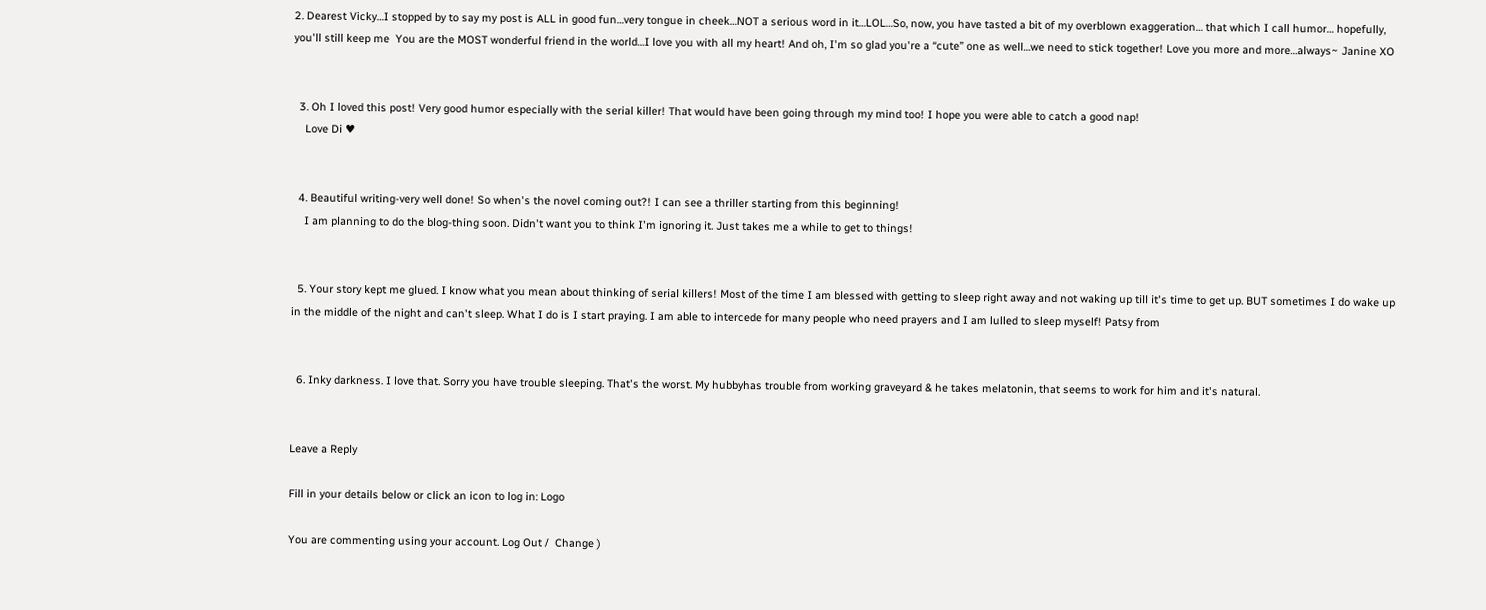2. Dearest Vicky…I stopped by to say my post is ALL in good fun…very tongue in cheek…NOT a serious word in it…LOL…So, now, you have tasted a bit of my overblown exaggeration… that which I call humor… hopefully, you'll still keep me  You are the MOST wonderful friend in the world…I love you with all my heart! And oh, I'm so glad you're a “cute” one as well…we need to stick together! Love you more and more…always~ Janine XO


  3. Oh I loved this post! Very good humor especially with the serial killer! That would have been going through my mind too! I hope you were able to catch a good nap!
    Love Di ♥


  4. Beautiful writing-very well done! So when's the novel coming out?! I can see a thriller starting from this beginning!
    I am planning to do the blog-thing soon. Didn't want you to think I'm ignoring it. Just takes me a while to get to things!


  5. Your story kept me glued. I know what you mean about thinking of serial killers! Most of the time I am blessed with getting to sleep right away and not waking up till it's time to get up. BUT sometimes I do wake up in the middle of the night and can't sleep. What I do is I start praying. I am able to intercede for many people who need prayers and I am lulled to sleep myself! Patsy from


  6. Inky darkness. I love that. Sorry you have trouble sleeping. That's the worst. My hubbyhas trouble from working graveyard & he takes melatonin, that seems to work for him and it's natural.


Leave a Reply

Fill in your details below or click an icon to log in: Logo

You are commenting using your account. Log Out /  Change )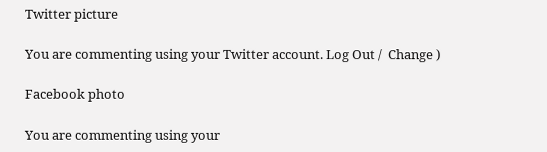Twitter picture

You are commenting using your Twitter account. Log Out /  Change )

Facebook photo

You are commenting using your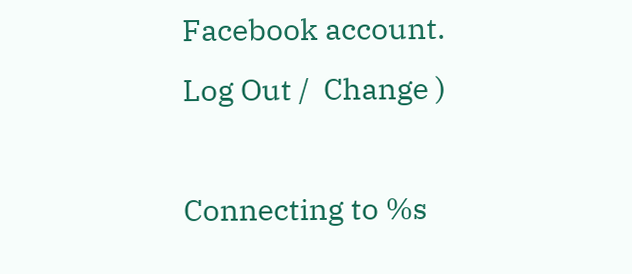Facebook account. Log Out /  Change )

Connecting to %s